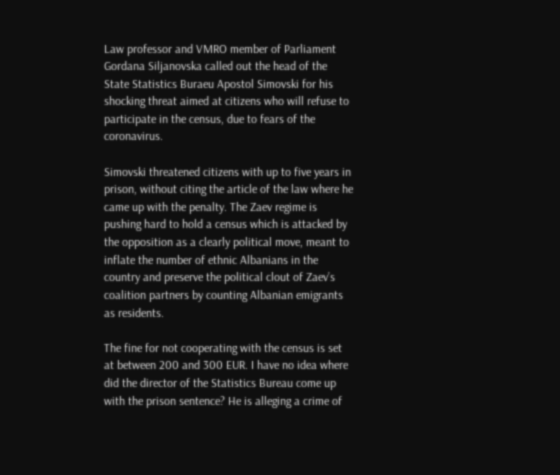Law professor and VMRO member of Parliament Gordana Siljanovska called out the head of the State Statistics Buraeu Apostol Simovski for his shocking threat aimed at citizens who will refuse to participate in the census, due to fears of the coronavirus.

Simovski threatened citizens with up to five years in prison, without citing the article of the law where he came up with the penalty. The Zaev regime is pushing hard to hold a census which is attacked by the opposition as a clearly political move, meant to inflate the number of ethnic Albanians in the country and preserve the political clout of Zaev’s coalition partners by counting Albanian emigrants as residents.

The fine for not cooperating with the census is set at between 200 and 300 EUR. I have no idea where did the director of the Statistics Bureau come up with the prison sentence? He is alleging a crime of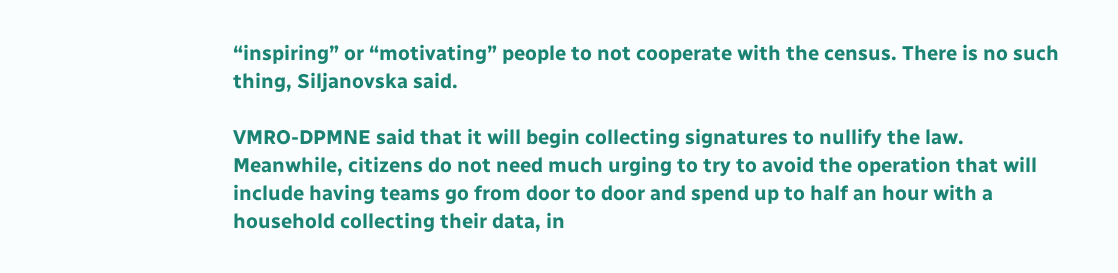“inspiring” or “motivating” people to not cooperate with the census. There is no such thing, Siljanovska said.

VMRO-DPMNE said that it will begin collecting signatures to nullify the law. Meanwhile, citizens do not need much urging to try to avoid the operation that will include having teams go from door to door and spend up to half an hour with a household collecting their data, in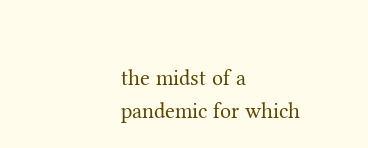the midst of a pandemic for which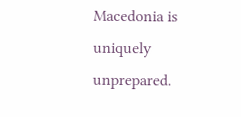Macedonia is uniquely unprepared.